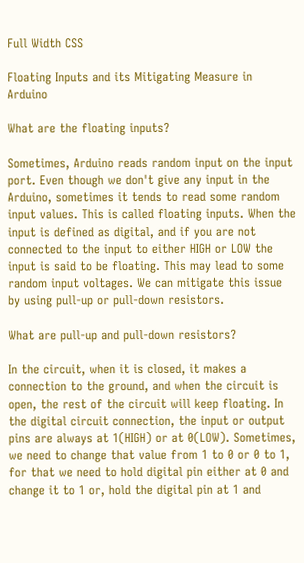Full Width CSS

Floating Inputs and its Mitigating Measure in Arduino

What are the floating inputs?

Sometimes, Arduino reads random input on the input port. Even though we don't give any input in the Arduino, sometimes it tends to read some random input values. This is called floating inputs. When the input is defined as digital, and if you are not connected to the input to either HIGH or LOW the input is said to be floating. This may lead to some random input voltages. We can mitigate this issue by using pull-up or pull-down resistors.

What are pull-up and pull-down resistors?

In the circuit, when it is closed, it makes a connection to the ground, and when the circuit is open, the rest of the circuit will keep floating. In the digital circuit connection, the input or output pins are always at 1(HIGH) or at 0(LOW). Sometimes, we need to change that value from 1 to 0 or 0 to 1, for that we need to hold digital pin either at 0 and change it to 1 or, hold the digital pin at 1 and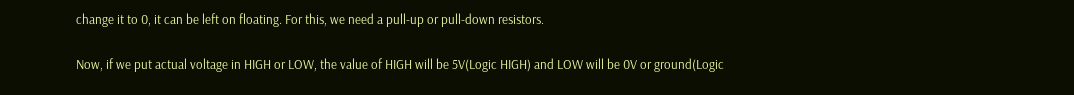change it to 0, it can be left on floating. For this, we need a pull-up or pull-down resistors.

Now, if we put actual voltage in HIGH or LOW, the value of HIGH will be 5V(Logic HIGH) and LOW will be 0V or ground(Logic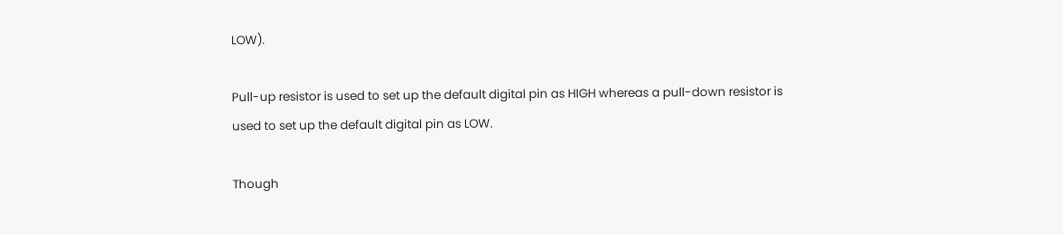LOW).

Pull-up resistor is used to set up the default digital pin as HIGH whereas a pull-down resistor is used to set up the default digital pin as LOW.

Though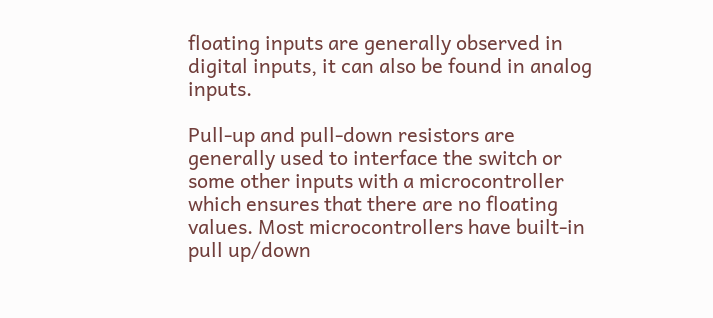floating inputs are generally observed in digital inputs, it can also be found in analog inputs.

Pull-up and pull-down resistors are generally used to interface the switch or some other inputs with a microcontroller which ensures that there are no floating values. Most microcontrollers have built-in pull up/down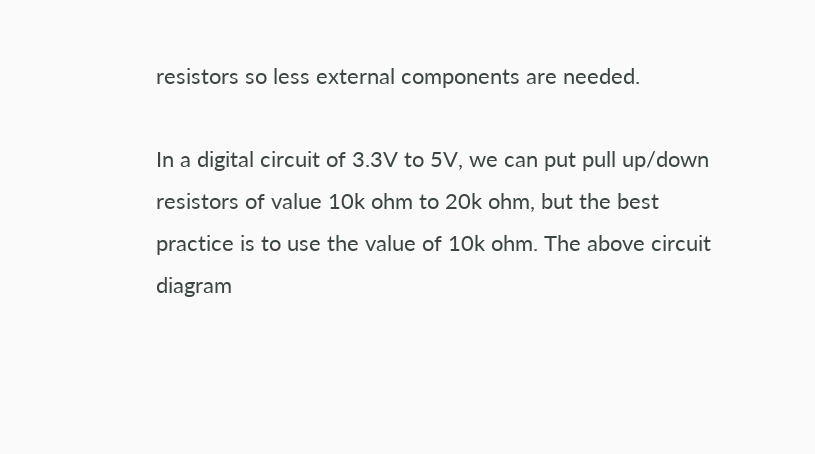resistors so less external components are needed.

In a digital circuit of 3.3V to 5V, we can put pull up/down resistors of value 10k ohm to 20k ohm, but the best practice is to use the value of 10k ohm. The above circuit diagram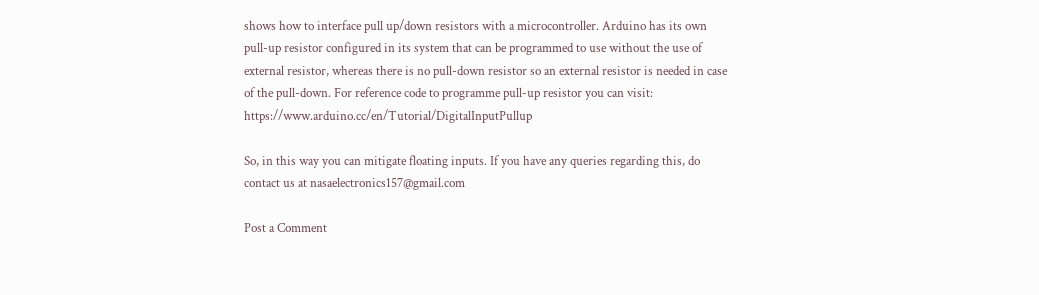shows how to interface pull up/down resistors with a microcontroller. Arduino has its own pull-up resistor configured in its system that can be programmed to use without the use of external resistor, whereas there is no pull-down resistor so an external resistor is needed in case of the pull-down. For reference code to programme pull-up resistor you can visit: https://www.arduino.cc/en/Tutorial/DigitalInputPullup

So, in this way you can mitigate floating inputs. If you have any queries regarding this, do contact us at nasaelectronics157@gmail.com

Post a Comment